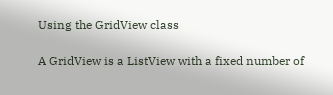Using the GridView class

A GridView is a ListView with a fixed number of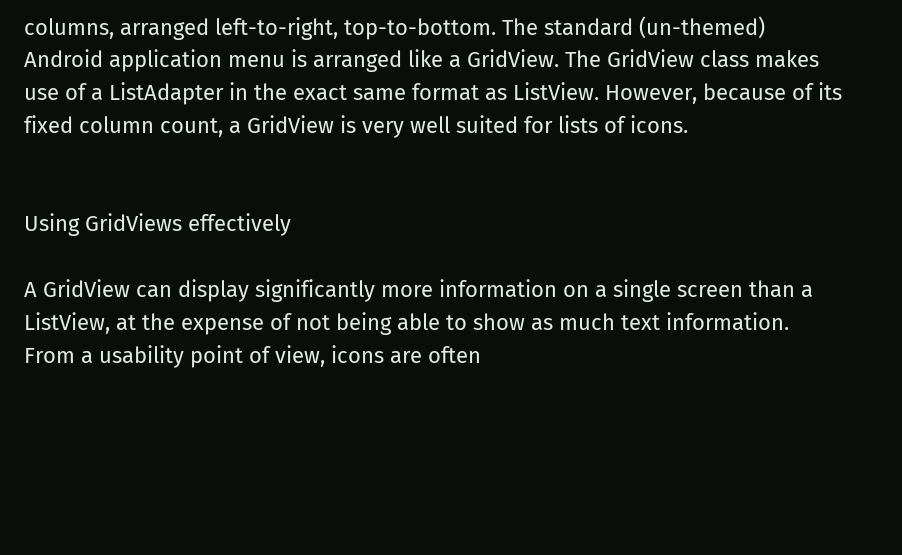columns, arranged left-to-right, top-to-bottom. The standard (un-themed) Android application menu is arranged like a GridView. The GridView class makes use of a ListAdapter in the exact same format as ListView. However, because of its fixed column count, a GridView is very well suited for lists of icons.


Using GridViews effectively

A GridView can display significantly more information on a single screen than a ListView, at the expense of not being able to show as much text information. From a usability point of view, icons are often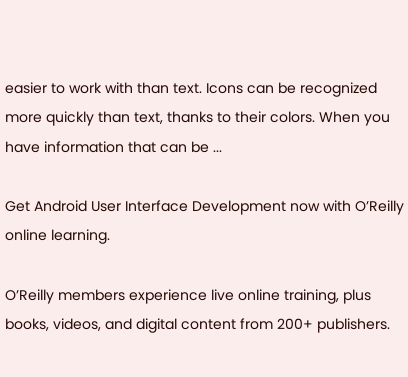easier to work with than text. Icons can be recognized more quickly than text, thanks to their colors. When you have information that can be ...

Get Android User Interface Development now with O’Reilly online learning.

O’Reilly members experience live online training, plus books, videos, and digital content from 200+ publishers.